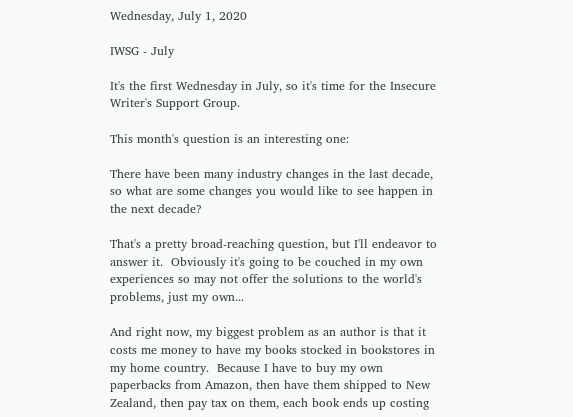Wednesday, July 1, 2020

IWSG - July

It's the first Wednesday in July, so it's time for the Insecure Writer's Support Group.

This month's question is an interesting one:

There have been many industry changes in the last decade, so what are some changes you would like to see happen in the next decade?

That's a pretty broad-reaching question, but I'll endeavor to answer it.  Obviously it's going to be couched in my own experiences so may not offer the solutions to the world's problems, just my own...

And right now, my biggest problem as an author is that it costs me money to have my books stocked in bookstores in my home country.  Because I have to buy my own paperbacks from Amazon, then have them shipped to New Zealand, then pay tax on them, each book ends up costing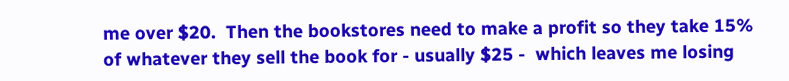me over $20.  Then the bookstores need to make a profit so they take 15% of whatever they sell the book for - usually $25 -  which leaves me losing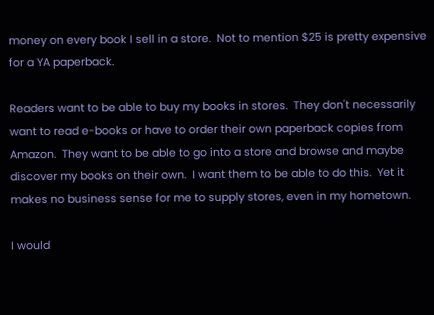money on every book I sell in a store.  Not to mention $25 is pretty expensive for a YA paperback.

Readers want to be able to buy my books in stores.  They don't necessarily want to read e-books or have to order their own paperback copies from Amazon.  They want to be able to go into a store and browse and maybe discover my books on their own.  I want them to be able to do this.  Yet it makes no business sense for me to supply stores, even in my hometown.

I would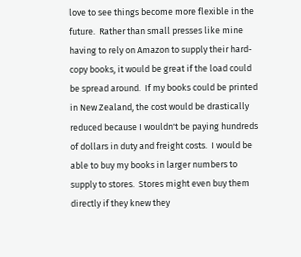love to see things become more flexible in the future.  Rather than small presses like mine having to rely on Amazon to supply their hard-copy books, it would be great if the load could be spread around.  If my books could be printed in New Zealand, the cost would be drastically reduced because I wouldn't be paying hundreds of dollars in duty and freight costs.  I would be able to buy my books in larger numbers to supply to stores.  Stores might even buy them directly if they knew they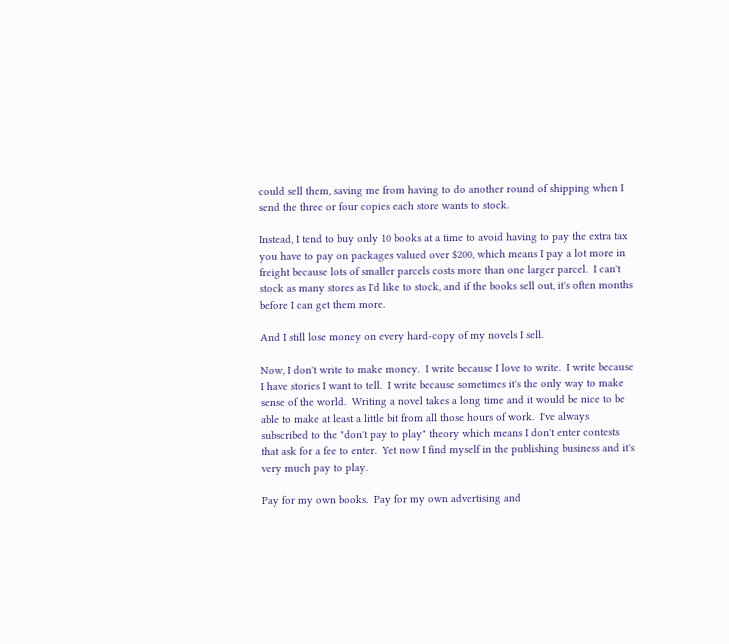could sell them, saving me from having to do another round of shipping when I send the three or four copies each store wants to stock.

Instead, I tend to buy only 10 books at a time to avoid having to pay the extra tax you have to pay on packages valued over $200, which means I pay a lot more in freight because lots of smaller parcels costs more than one larger parcel.  I can't stock as many stores as I'd like to stock, and if the books sell out, it's often months before I can get them more.

And I still lose money on every hard-copy of my novels I sell.

Now, I don't write to make money.  I write because I love to write.  I write because I have stories I want to tell.  I write because sometimes it's the only way to make sense of the world.  Writing a novel takes a long time and it would be nice to be able to make at least a little bit from all those hours of work.  I've always subscribed to the "don't pay to play" theory which means I don't enter contests that ask for a fee to enter.  Yet now I find myself in the publishing business and it's very much pay to play.

Pay for my own books.  Pay for my own advertising and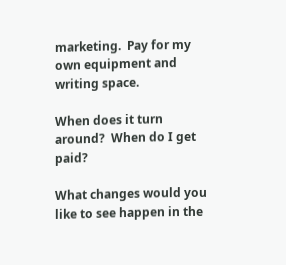marketing.  Pay for my own equipment and writing space.

When does it turn around?  When do I get paid?

What changes would you like to see happen in the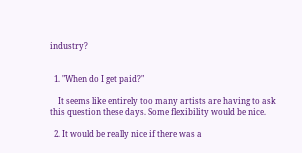industry?


  1. "When do I get paid?"

    It seems like entirely too many artists are having to ask this question these days. Some flexibility would be nice.

  2. It would be really nice if there was a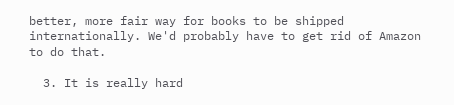better, more fair way for books to be shipped internationally. We'd probably have to get rid of Amazon to do that.

  3. It is really hard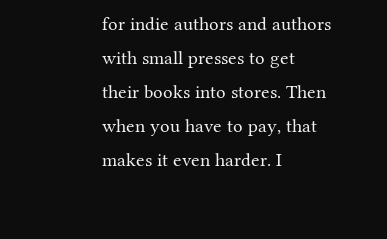for indie authors and authors with small presses to get their books into stores. Then when you have to pay, that makes it even harder. I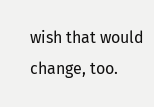wish that would change, too.